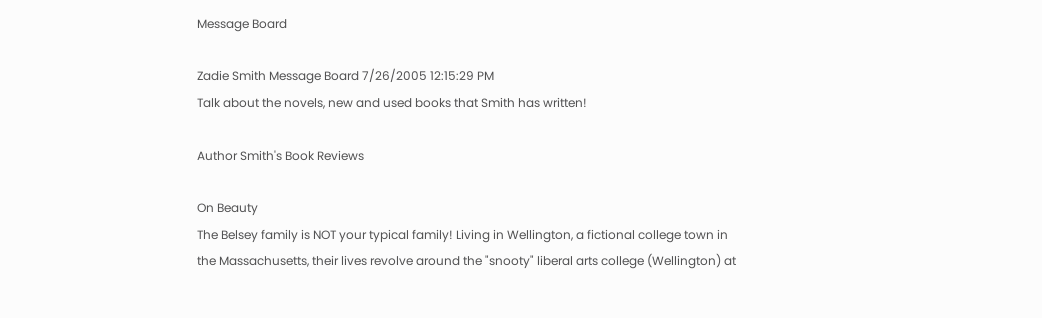Message Board

Zadie Smith Message Board 7/26/2005 12:15:29 PM
Talk about the novels, new and used books that Smith has written!

Author Smith's Book Reviews

On Beauty
The Belsey family is NOT your typical family! Living in Wellington, a fictional college town in the Massachusetts, their lives revolve around the "snooty" liberal arts college (Wellington) at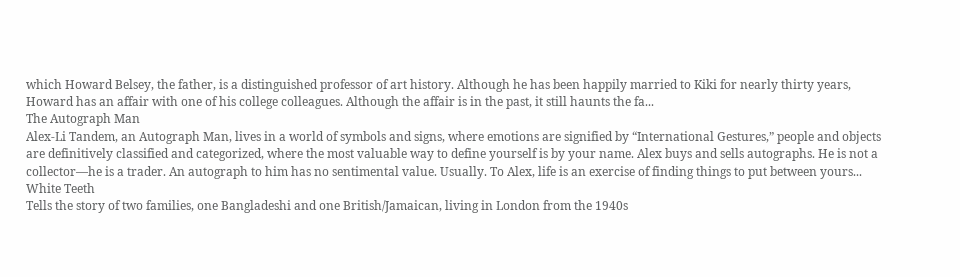which Howard Belsey, the father, is a distinguished professor of art history. Although he has been happily married to Kiki for nearly thirty years, Howard has an affair with one of his college colleagues. Although the affair is in the past, it still haunts the fa...
The Autograph Man
Alex-Li Tandem, an Autograph Man, lives in a world of symbols and signs, where emotions are signified by “International Gestures,” people and objects are definitively classified and categorized, where the most valuable way to define yourself is by your name. Alex buys and sells autographs. He is not a collector—he is a trader. An autograph to him has no sentimental value. Usually. To Alex, life is an exercise of finding things to put between yours...
White Teeth
Tells the story of two families, one Bangladeshi and one British/Jamaican, living in London from the 1940s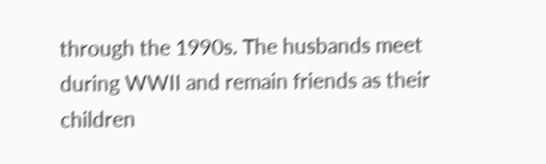through the 1990s. The husbands meet during WWII and remain friends as their children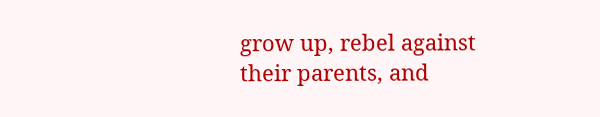grow up, rebel against their parents, and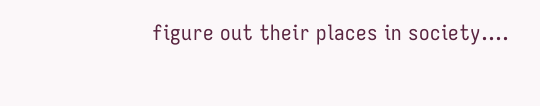figure out their places in society....